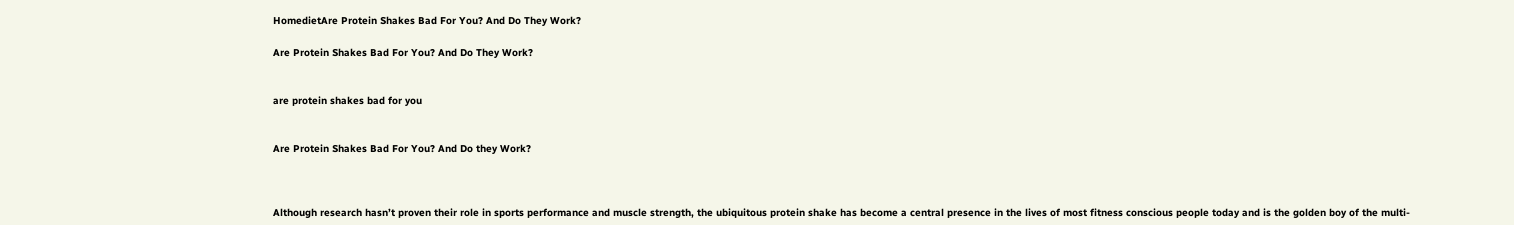HomedietAre Protein Shakes Bad For You? And Do They Work?

Are Protein Shakes Bad For You? And Do They Work?


are protein shakes bad for you


Are Protein Shakes Bad For You? And Do they Work?



Although research hasn’t proven their role in sports performance and muscle strength, the ubiquitous protein shake has become a central presence in the lives of most fitness conscious people today and is the golden boy of the multi-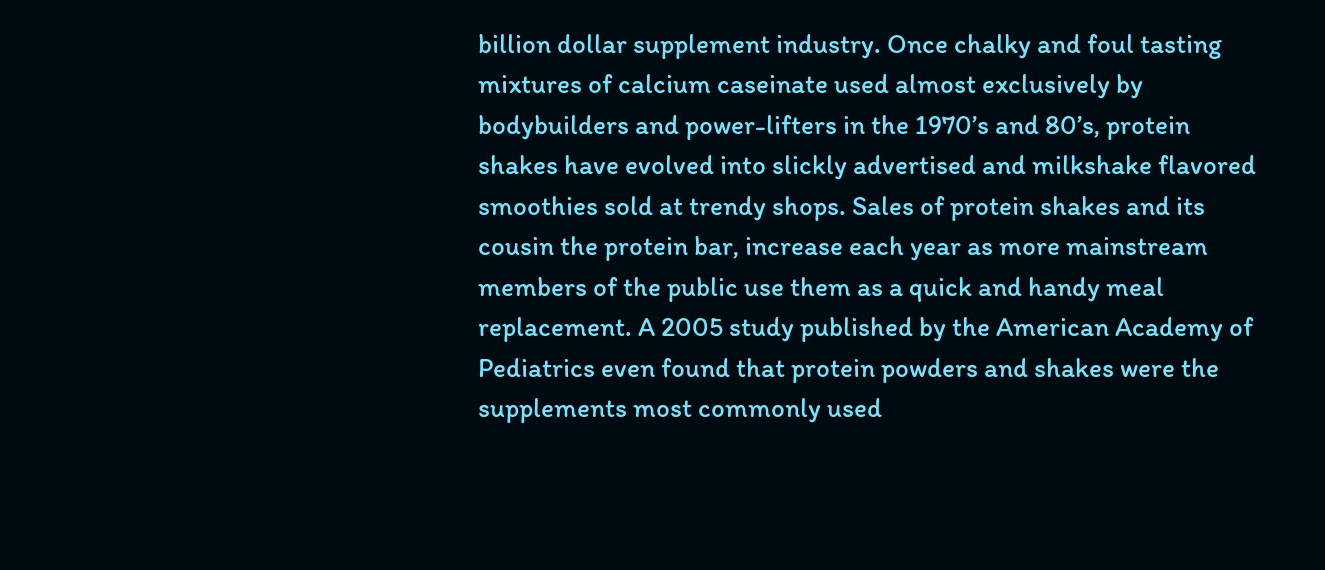billion dollar supplement industry. Once chalky and foul tasting mixtures of calcium caseinate used almost exclusively by bodybuilders and power-lifters in the 1970’s and 80’s, protein shakes have evolved into slickly advertised and milkshake flavored smoothies sold at trendy shops. Sales of protein shakes and its cousin the protein bar, increase each year as more mainstream members of the public use them as a quick and handy meal replacement. A 2005 study published by the American Academy of Pediatrics even found that protein powders and shakes were the supplements most commonly used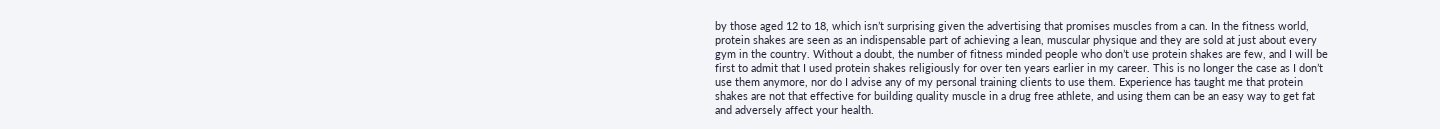by those aged 12 to 18, which isn’t surprising given the advertising that promises muscles from a can. In the fitness world, protein shakes are seen as an indispensable part of achieving a lean, muscular physique and they are sold at just about every gym in the country. Without a doubt, the number of fitness minded people who don’t use protein shakes are few, and I will be first to admit that I used protein shakes religiously for over ten years earlier in my career. This is no longer the case as I don’t use them anymore, nor do I advise any of my personal training clients to use them. Experience has taught me that protein shakes are not that effective for building quality muscle in a drug free athlete, and using them can be an easy way to get fat and adversely affect your health.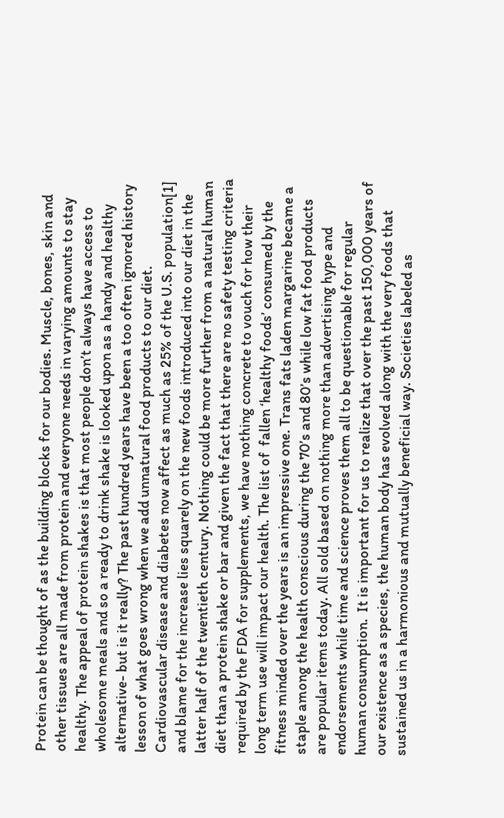Protein can be thought of as the building blocks for our bodies. Muscle, bones, skin and other tissues are all made from protein and everyone needs in varying amounts to stay healthy. The appeal of protein shakes is that most people don’t always have access to wholesome meals and so a ready to drink shake is looked upon as a handy and healthy alternative- but is it really? The past hundred years have been a too often ignored history lesson of what goes wrong when we add unnatural food products to our diet. Cardiovascular disease and diabetes now affect as much as 25% of the U.S. population[1] and blame for the increase lies squarely on the new foods introduced into our diet in the latter half of the twentieth century. Nothing could be more further from a natural human diet than a protein shake or bar and given the fact that there are no safety testing criteria required by the FDA for supplements, we have nothing concrete to vouch for how their long term use will impact our health. The list of  fallen ‘healthy foods’ consumed by the fitness minded over the years is an impressive one. Trans fats laden margarine became a staple among the health conscious during the 70’s and 80’s while low fat food products are popular items today. All sold based on nothing more than advertising hype and endorsements while time and science proves them all to be questionable for regular human consumption.  It is important for us to realize that over the past 150,000 years of our existence as a species, the human body has evolved along with the very foods that sustained us in a harmonious and mutually beneficial way. Societies labeled as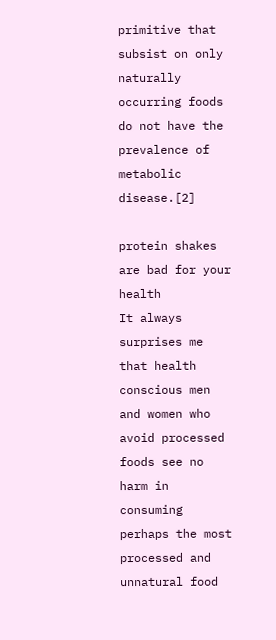primitive that subsist on only naturally occurring foods do not have the prevalence of metabolic disease.[2]

protein shakes are bad for your health
It always surprises me that health conscious men and women who avoid processed foods see no harm in consuming perhaps the most processed and unnatural food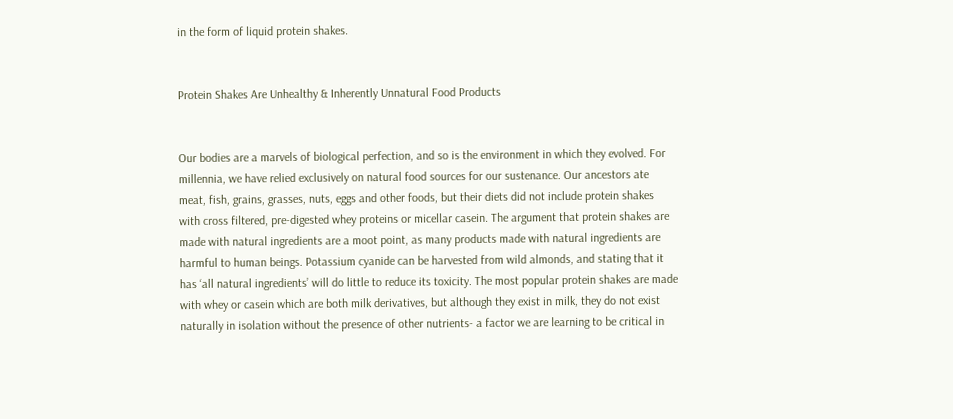in the form of liquid protein shakes.


Protein Shakes Are Unhealthy & Inherently Unnatural Food Products


Our bodies are a marvels of biological perfection, and so is the environment in which they evolved. For millennia, we have relied exclusively on natural food sources for our sustenance. Our ancestors ate meat, fish, grains, grasses, nuts, eggs and other foods, but their diets did not include protein shakes with cross filtered, pre-digested whey proteins or micellar casein. The argument that protein shakes are made with natural ingredients are a moot point, as many products made with natural ingredients are harmful to human beings. Potassium cyanide can be harvested from wild almonds, and stating that it has ‘all natural ingredients’ will do little to reduce its toxicity. The most popular protein shakes are made with whey or casein which are both milk derivatives, but although they exist in milk, they do not exist naturally in isolation without the presence of other nutrients- a factor we are learning to be critical in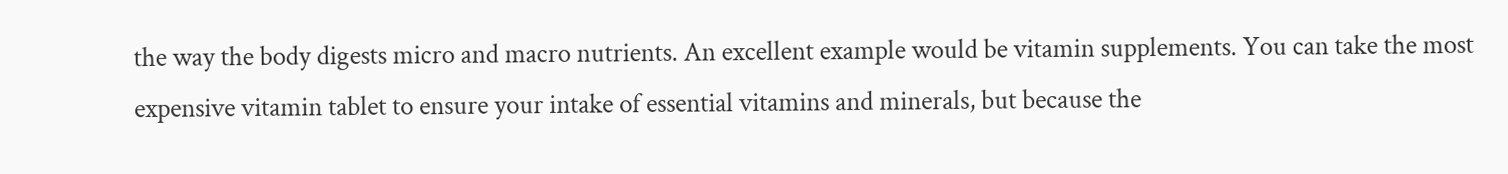the way the body digests micro and macro nutrients. An excellent example would be vitamin supplements. You can take the most expensive vitamin tablet to ensure your intake of essential vitamins and minerals, but because the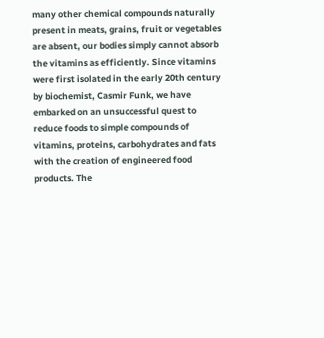many other chemical compounds naturally present in meats, grains, fruit or vegetables are absent, our bodies simply cannot absorb the vitamins as efficiently. Since vitamins were first isolated in the early 20th century by biochemist, Casmir Funk, we have embarked on an unsuccessful quest to reduce foods to simple compounds of vitamins, proteins, carbohydrates and fats with the creation of engineered food products. The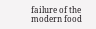failure of the modern food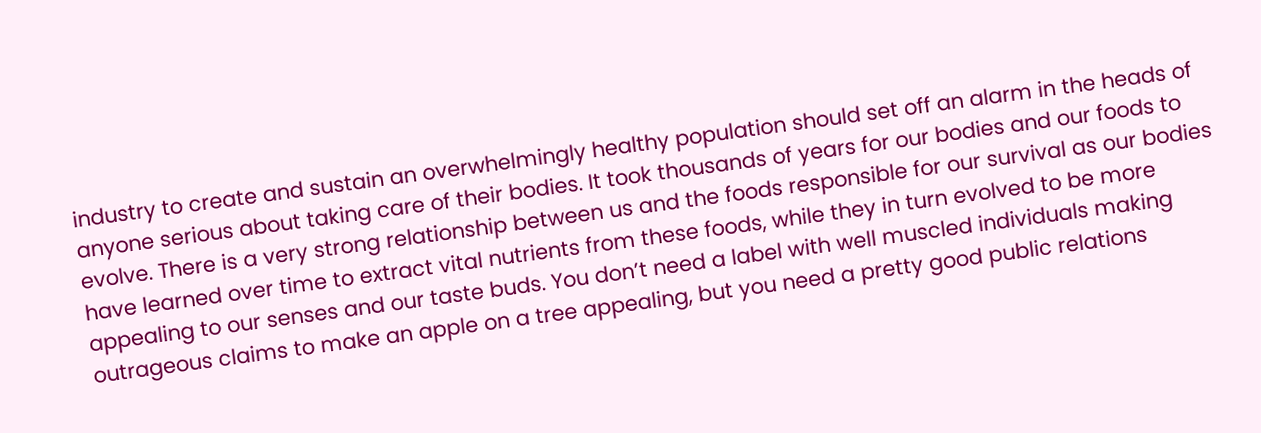industry to create and sustain an overwhelmingly healthy population should set off an alarm in the heads of anyone serious about taking care of their bodies. It took thousands of years for our bodies and our foods to evolve. There is a very strong relationship between us and the foods responsible for our survival as our bodies have learned over time to extract vital nutrients from these foods, while they in turn evolved to be more appealing to our senses and our taste buds. You don’t need a label with well muscled individuals making outrageous claims to make an apple on a tree appealing, but you need a pretty good public relations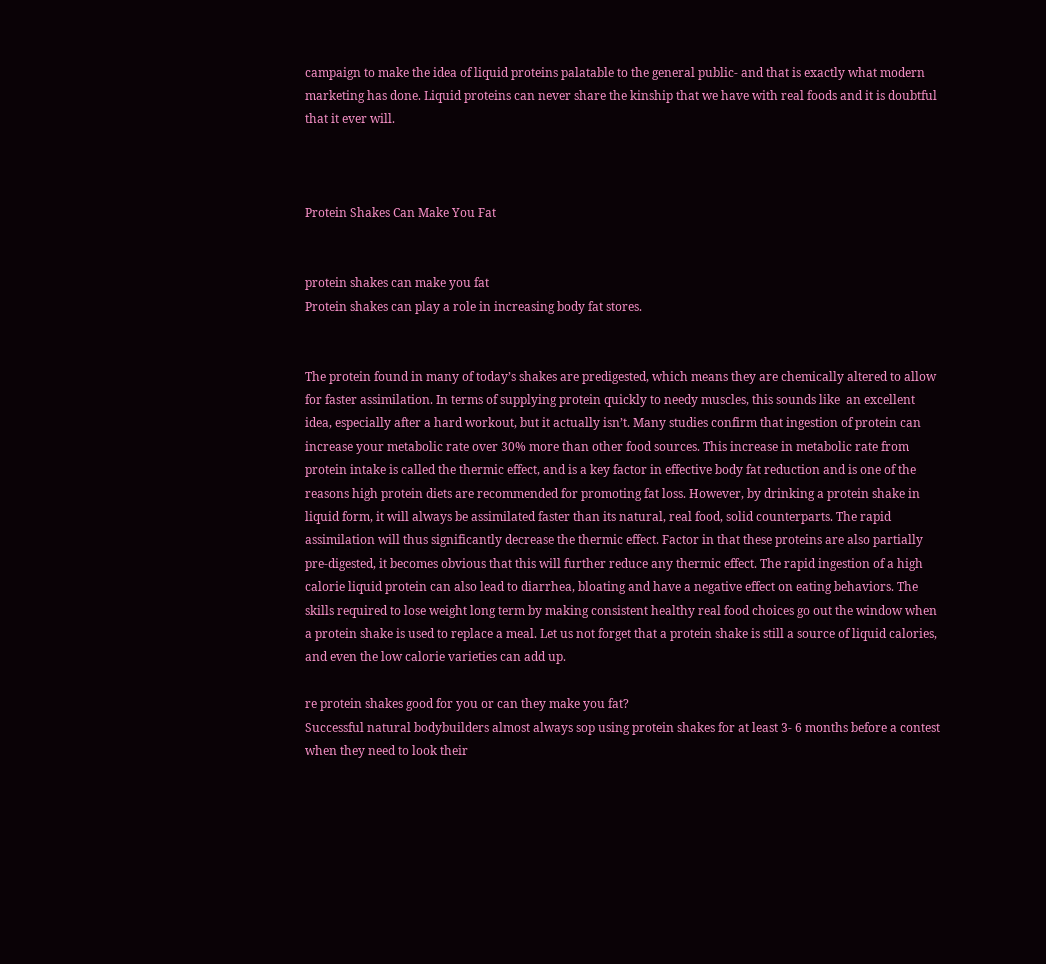campaign to make the idea of liquid proteins palatable to the general public- and that is exactly what modern marketing has done. Liquid proteins can never share the kinship that we have with real foods and it is doubtful that it ever will.



Protein Shakes Can Make You Fat


protein shakes can make you fat
Protein shakes can play a role in increasing body fat stores.


The protein found in many of today’s shakes are predigested, which means they are chemically altered to allow for faster assimilation. In terms of supplying protein quickly to needy muscles, this sounds like  an excellent idea, especially after a hard workout, but it actually isn’t. Many studies confirm that ingestion of protein can increase your metabolic rate over 30% more than other food sources. This increase in metabolic rate from protein intake is called the thermic effect, and is a key factor in effective body fat reduction and is one of the reasons high protein diets are recommended for promoting fat loss. However, by drinking a protein shake in liquid form, it will always be assimilated faster than its natural, real food, solid counterparts. The rapid assimilation will thus significantly decrease the thermic effect. Factor in that these proteins are also partially pre-digested, it becomes obvious that this will further reduce any thermic effect. The rapid ingestion of a high calorie liquid protein can also lead to diarrhea, bloating and have a negative effect on eating behaviors. The skills required to lose weight long term by making consistent healthy real food choices go out the window when a protein shake is used to replace a meal. Let us not forget that a protein shake is still a source of liquid calories, and even the low calorie varieties can add up.

re protein shakes good for you or can they make you fat?
Successful natural bodybuilders almost always sop using protein shakes for at least 3- 6 months before a contest when they need to look their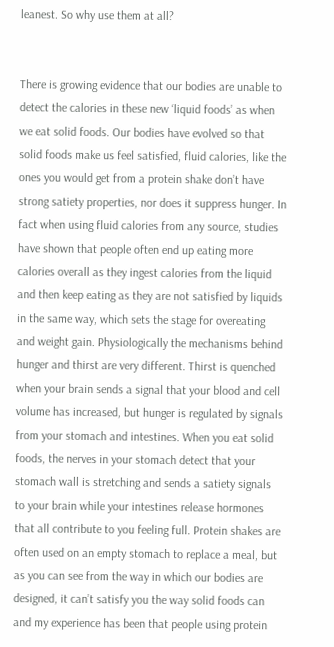leanest. So why use them at all?


There is growing evidence that our bodies are unable to detect the calories in these new ‘liquid foods’ as when we eat solid foods. Our bodies have evolved so that solid foods make us feel satisfied, fluid calories, like the ones you would get from a protein shake don’t have strong satiety properties, nor does it suppress hunger. In fact when using fluid calories from any source, studies have shown that people often end up eating more calories overall as they ingest calories from the liquid and then keep eating as they are not satisfied by liquids in the same way, which sets the stage for overeating and weight gain. Physiologically the mechanisms behind hunger and thirst are very different. Thirst is quenched when your brain sends a signal that your blood and cell volume has increased, but hunger is regulated by signals from your stomach and intestines. When you eat solid foods, the nerves in your stomach detect that your stomach wall is stretching and sends a satiety signals to your brain while your intestines release hormones that all contribute to you feeling full. Protein shakes are often used on an empty stomach to replace a meal, but as you can see from the way in which our bodies are designed, it can’t satisfy you the way solid foods can and my experience has been that people using protein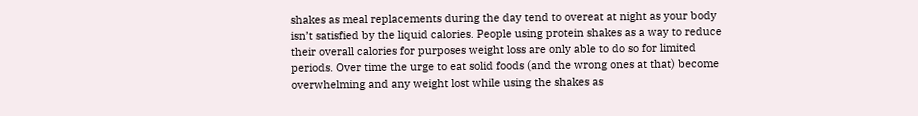shakes as meal replacements during the day tend to overeat at night as your body isn’t satisfied by the liquid calories. People using protein shakes as a way to reduce their overall calories for purposes weight loss are only able to do so for limited periods. Over time the urge to eat solid foods (and the wrong ones at that) become overwhelming and any weight lost while using the shakes as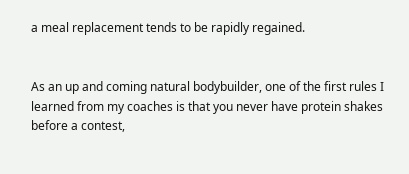a meal replacement tends to be rapidly regained.


As an up and coming natural bodybuilder, one of the first rules I learned from my coaches is that you never have protein shakes before a contest,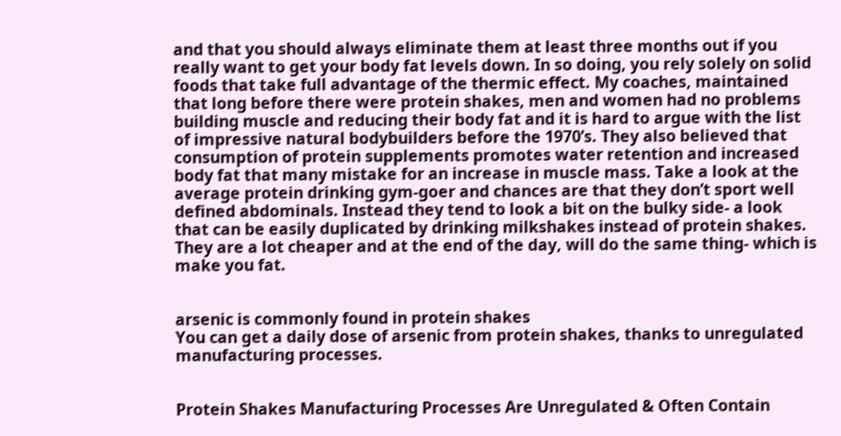and that you should always eliminate them at least three months out if you really want to get your body fat levels down. In so doing, you rely solely on solid foods that take full advantage of the thermic effect. My coaches, maintained that long before there were protein shakes, men and women had no problems building muscle and reducing their body fat and it is hard to argue with the list of impressive natural bodybuilders before the 1970’s. They also believed that consumption of protein supplements promotes water retention and increased body fat that many mistake for an increase in muscle mass. Take a look at the average protein drinking gym-goer and chances are that they don’t sport well defined abdominals. Instead they tend to look a bit on the bulky side- a look that can be easily duplicated by drinking milkshakes instead of protein shakes. They are a lot cheaper and at the end of the day, will do the same thing- which is make you fat.


arsenic is commonly found in protein shakes
You can get a daily dose of arsenic from protein shakes, thanks to unregulated manufacturing processes.


Protein Shakes Manufacturing Processes Are Unregulated & Often Contain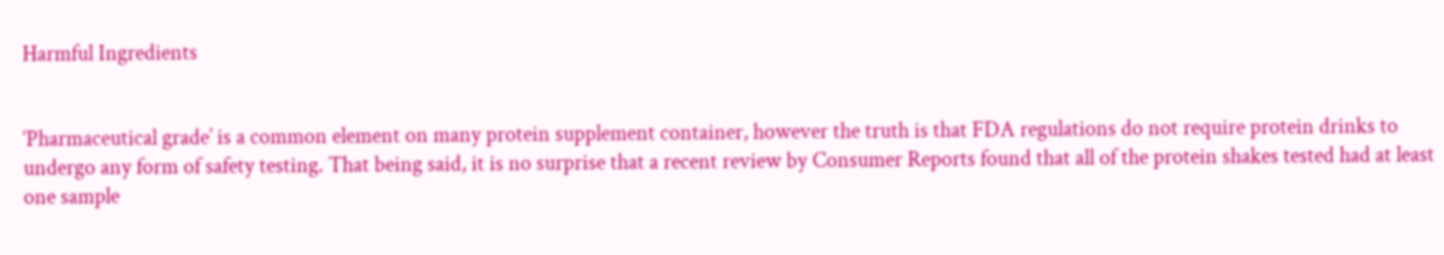Harmful Ingredients


‘Pharmaceutical grade’ is a common element on many protein supplement container, however the truth is that FDA regulations do not require protein drinks to undergo any form of safety testing. That being said, it is no surprise that a recent review by Consumer Reports found that all of the protein shakes tested had at least one sample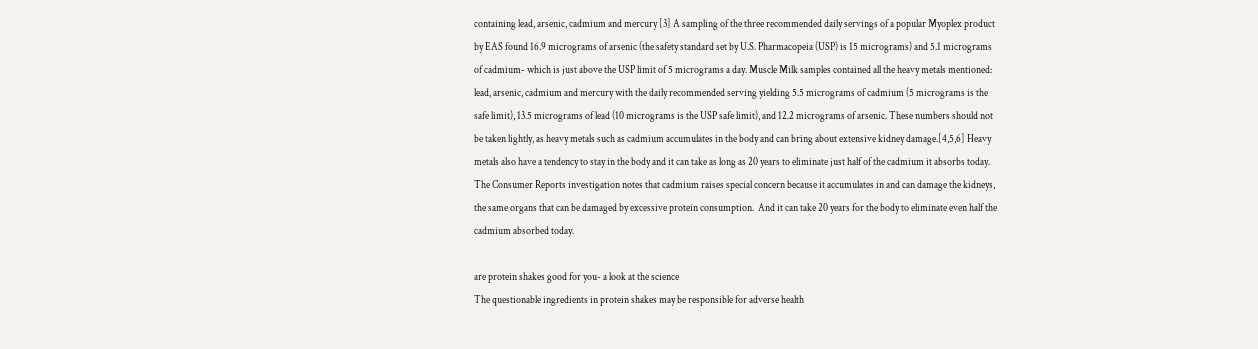containing lead, arsenic, cadmium and mercury [3] A sampling of the three recommended daily servings of a popular Myoplex product by EAS found 16.9 micrograms of arsenic (the safety standard set by U.S. Pharmacopeia (USP) is 15 micrograms) and 5.1 micrograms of cadmium- which is just above the USP limit of 5 micrograms a day. Muscle Milk samples contained all the heavy metals mentioned: lead, arsenic, cadmium and mercury with the daily recommended serving yielding 5.5 micrograms of cadmium (5 micrograms is the safe limit), 13.5 micrograms of lead (10 micrograms is the USP safe limit), and 12.2 micrograms of arsenic. These numbers should not be taken lightly, as heavy metals such as cadmium accumulates in the body and can bring about extensive kidney damage.[4,5,6] Heavy metals also have a tendency to stay in the body and it can take as long as 20 years to eliminate just half of the cadmium it absorbs today. The Consumer Reports investigation notes that cadmium raises special concern because it accumulates in and can damage the kidneys, the same organs that can be damaged by excessive protein consumption.  And it can take 20 years for the body to eliminate even half the cadmium absorbed today.

are protein shakes good for you- a look at the science
The questionable ingredients in protein shakes may be responsible for adverse health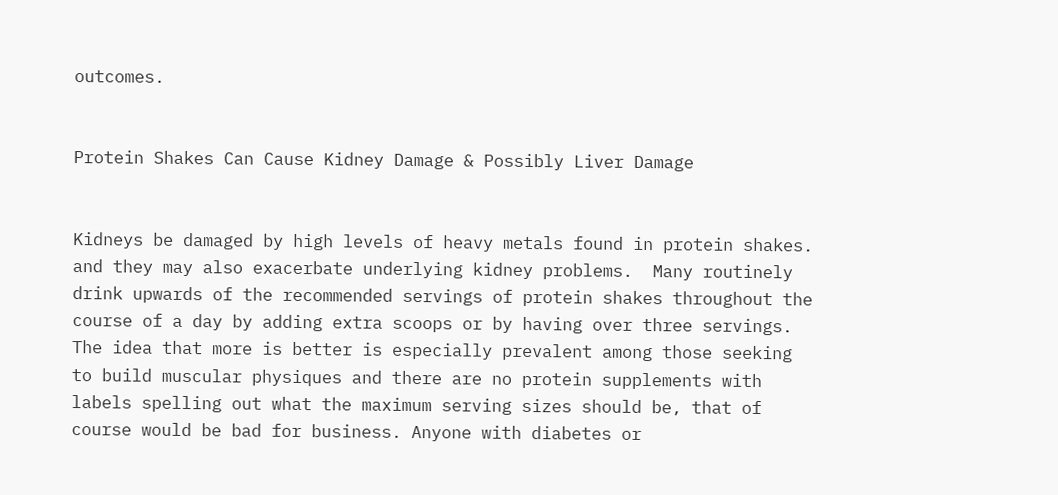outcomes.


Protein Shakes Can Cause Kidney Damage & Possibly Liver Damage


Kidneys be damaged by high levels of heavy metals found in protein shakes. and they may also exacerbate underlying kidney problems.  Many routinely drink upwards of the recommended servings of protein shakes throughout the course of a day by adding extra scoops or by having over three servings. The idea that more is better is especially prevalent among those seeking to build muscular physiques and there are no protein supplements with labels spelling out what the maximum serving sizes should be, that of course would be bad for business. Anyone with diabetes or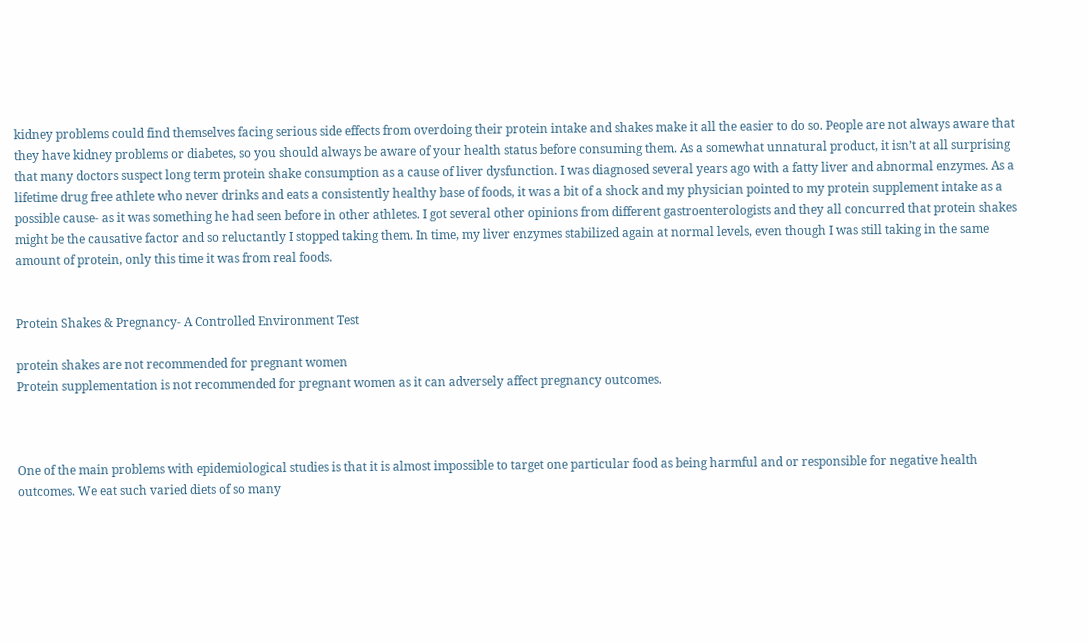kidney problems could find themselves facing serious side effects from overdoing their protein intake and shakes make it all the easier to do so. People are not always aware that they have kidney problems or diabetes, so you should always be aware of your health status before consuming them. As a somewhat unnatural product, it isn’t at all surprising that many doctors suspect long term protein shake consumption as a cause of liver dysfunction. I was diagnosed several years ago with a fatty liver and abnormal enzymes. As a lifetime drug free athlete who never drinks and eats a consistently healthy base of foods, it was a bit of a shock and my physician pointed to my protein supplement intake as a possible cause- as it was something he had seen before in other athletes. I got several other opinions from different gastroenterologists and they all concurred that protein shakes might be the causative factor and so reluctantly I stopped taking them. In time, my liver enzymes stabilized again at normal levels, even though I was still taking in the same amount of protein, only this time it was from real foods.


Protein Shakes & Pregnancy- A Controlled Environment Test

protein shakes are not recommended for pregnant women
Protein supplementation is not recommended for pregnant women as it can adversely affect pregnancy outcomes.



One of the main problems with epidemiological studies is that it is almost impossible to target one particular food as being harmful and or responsible for negative health outcomes. We eat such varied diets of so many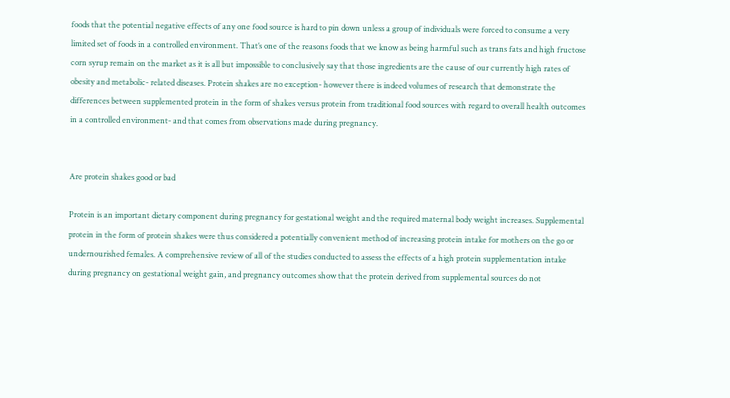foods that the potential negative effects of any one food source is hard to pin down unless a group of individuals were forced to consume a very limited set of foods in a controlled environment. That’s one of the reasons foods that we know as being harmful such as trans fats and high fructose corn syrup remain on the market as it is all but impossible to conclusively say that those ingredients are the cause of our currently high rates of obesity and metabolic- related diseases. Protein shakes are no exception- however there is indeed volumes of research that demonstrate the differences between supplemented protein in the form of shakes versus protein from traditional food sources with regard to overall health outcomes in a controlled environment- and that comes from observations made during pregnancy.


Are protein shakes good or bad

Protein is an important dietary component during pregnancy for gestational weight and the required maternal body weight increases. Supplemental protein in the form of protein shakes were thus considered a potentially convenient method of increasing protein intake for mothers on the go or undernourished females. A comprehensive review of all of the studies conducted to assess the effects of a high protein supplementation intake during pregnancy on gestational weight gain, and pregnancy outcomes show that the protein derived from supplemental sources do not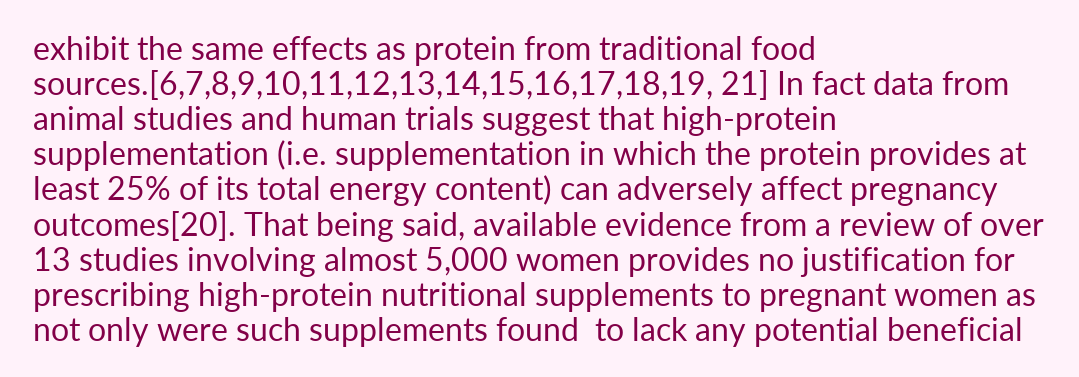exhibit the same effects as protein from traditional food sources.[6,7,8,9,10,11,12,13,14,15,16,17,18,19, 21] In fact data from animal studies and human trials suggest that high-protein supplementation (i.e. supplementation in which the protein provides at least 25% of its total energy content) can adversely affect pregnancy outcomes[20]. That being said, available evidence from a review of over 13 studies involving almost 5,000 women provides no justification for prescribing high-protein nutritional supplements to pregnant women as not only were such supplements found  to lack any potential beneficial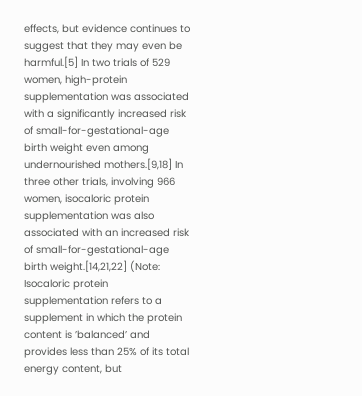effects, but evidence continues to suggest that they may even be harmful.[5] In two trials of 529 women, high-protein supplementation was associated with a significantly increased risk of small-for-gestational-age birth weight even among undernourished mothers.[9,18] In three other trials, involving 966 women, isocaloric protein supplementation was also associated with an increased risk of small-for-gestational-age birth weight.[14,21,22] (Note: Isocaloric protein supplementation refers to a supplement in which the protein content is ’balanced’ and provides less than 25% of its total energy content, but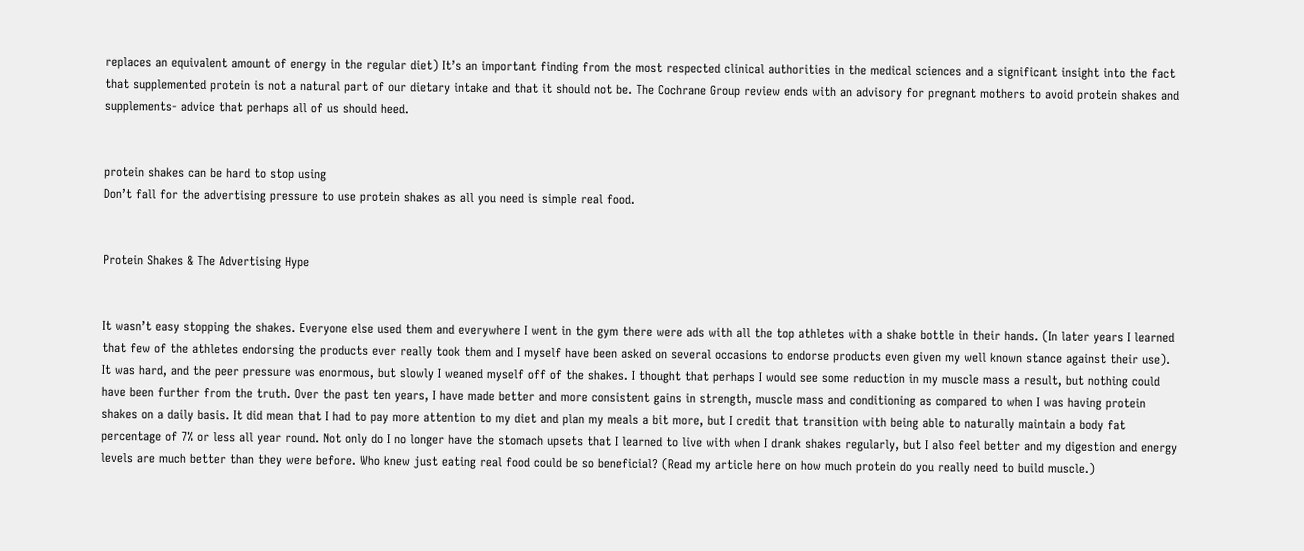replaces an equivalent amount of energy in the regular diet) It’s an important finding from the most respected clinical authorities in the medical sciences and a significant insight into the fact that supplemented protein is not a natural part of our dietary intake and that it should not be. The Cochrane Group review ends with an advisory for pregnant mothers to avoid protein shakes and supplements- advice that perhaps all of us should heed.


protein shakes can be hard to stop using
Don’t fall for the advertising pressure to use protein shakes as all you need is simple real food.


Protein Shakes & The Advertising Hype


It wasn’t easy stopping the shakes. Everyone else used them and everywhere I went in the gym there were ads with all the top athletes with a shake bottle in their hands. (In later years I learned that few of the athletes endorsing the products ever really took them and I myself have been asked on several occasions to endorse products even given my well known stance against their use). It was hard, and the peer pressure was enormous, but slowly I weaned myself off of the shakes. I thought that perhaps I would see some reduction in my muscle mass a result, but nothing could have been further from the truth. Over the past ten years, I have made better and more consistent gains in strength, muscle mass and conditioning as compared to when I was having protein shakes on a daily basis. It did mean that I had to pay more attention to my diet and plan my meals a bit more, but I credit that transition with being able to naturally maintain a body fat percentage of 7% or less all year round. Not only do I no longer have the stomach upsets that I learned to live with when I drank shakes regularly, but I also feel better and my digestion and energy levels are much better than they were before. Who knew just eating real food could be so beneficial? (Read my article here on how much protein do you really need to build muscle.)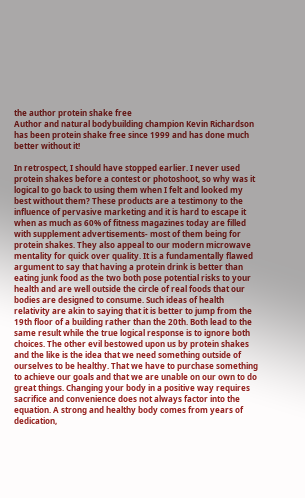the author protein shake free
Author and natural bodybuilding champion Kevin Richardson has been protein shake free since 1999 and has done much better without it!

In retrospect, I should have stopped earlier. I never used protein shakes before a contest or photoshoot, so why was it logical to go back to using them when I felt and looked my best without them? These products are a testimony to the influence of pervasive marketing and it is hard to escape it when as much as 60% of fitness magazines today are filled with supplement advertisements- most of them being for protein shakes. They also appeal to our modern microwave mentality for quick over quality. It is a fundamentally flawed argument to say that having a protein drink is better than eating junk food as the two both pose potential risks to your health and are well outside the circle of real foods that our bodies are designed to consume. Such ideas of health relativity are akin to saying that it is better to jump from the 19th floor of a building rather than the 20th. Both lead to the same result while the true logical response is to ignore both choices. The other evil bestowed upon us by protein shakes and the like is the idea that we need something outside of ourselves to be healthy. That we have to purchase something to achieve our goals and that we are unable on our own to do great things. Changing your body in a positive way requires sacrifice and convenience does not always factor into the equation. A strong and healthy body comes from years of dedication,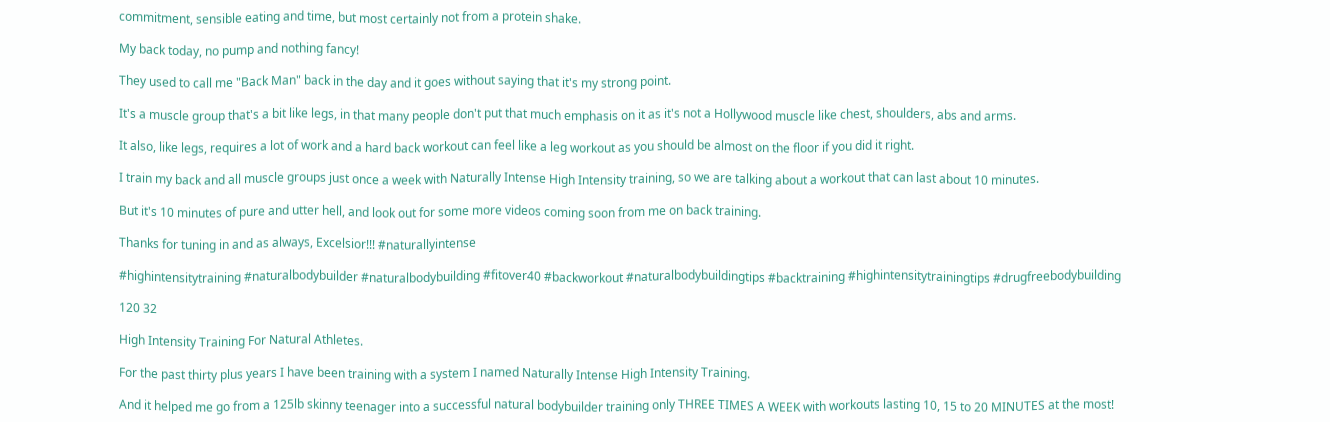commitment, sensible eating and time, but most certainly not from a protein shake.

My back today, no pump and nothing fancy!

They used to call me "Back Man" back in the day and it goes without saying that it's my strong point.

It's a muscle group that's a bit like legs, in that many people don't put that much emphasis on it as it's not a Hollywood muscle like chest, shoulders, abs and arms.

It also, like legs, requires a lot of work and a hard back workout can feel like a leg workout as you should be almost on the floor if you did it right.

I train my back and all muscle groups just once a week with Naturally Intense High Intensity training, so we are talking about a workout that can last about 10 minutes.

But it's 10 minutes of pure and utter hell, and look out for some more videos coming soon from me on back training.

Thanks for tuning in and as always, Excelsior!!! #naturallyintense

#highintensitytraining #naturalbodybuilder #naturalbodybuilding #fitover40 #backworkout #naturalbodybuildingtips #backtraining #highintensitytrainingtips #drugfreebodybuilding

120 32

High Intensity Training For Natural Athletes.

For the past thirty plus years I have been training with a system I named Naturally Intense High Intensity Training.

And it helped me go from a 125lb skinny teenager into a successful natural bodybuilder training only THREE TIMES A WEEK with workouts lasting 10, 15 to 20 MINUTES at the most!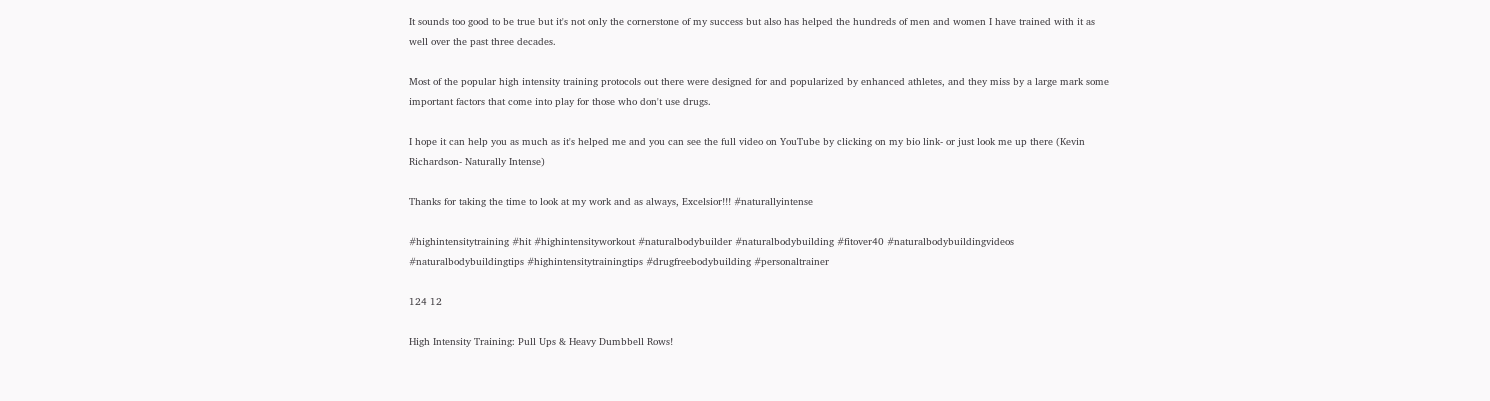It sounds too good to be true but it's not only the cornerstone of my success but also has helped the hundreds of men and women I have trained with it as well over the past three decades.

Most of the popular high intensity training protocols out there were designed for and popularized by enhanced athletes, and they miss by a large mark some important factors that come into play for those who don't use drugs.

I hope it can help you as much as it's helped me and you can see the full video on YouTube by clicking on my bio link- or just look me up there (Kevin Richardson- Naturally Intense)

Thanks for taking the time to look at my work and as always, Excelsior!!! #naturallyintense

#highintensitytraining #hit #highintensityworkout #naturalbodybuilder #naturalbodybuilding #fitover40 #naturalbodybuildingvideos #naturalbodybuildingtips #highintensitytrainingtips #drugfreebodybuilding #personaltrainer

124 12

High Intensity Training: Pull Ups & Heavy Dumbbell Rows!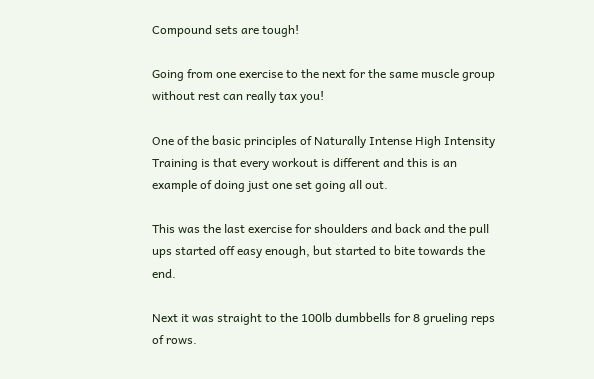Compound sets are tough!

Going from one exercise to the next for the same muscle group without rest can really tax you!

One of the basic principles of Naturally Intense High Intensity Training is that every workout is different and this is an example of doing just one set going all out.

This was the last exercise for shoulders and back and the pull ups started off easy enough, but started to bite towards the end.

Next it was straight to the 100lb dumbbells for 8 grueling reps of rows.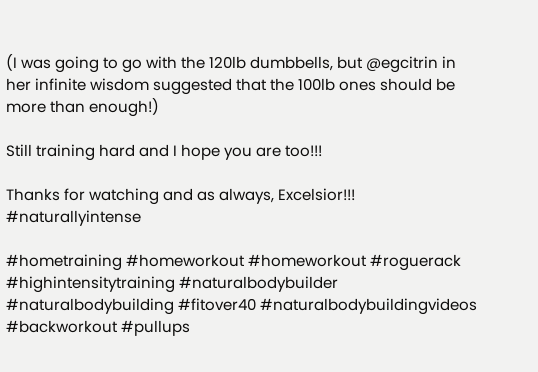(I was going to go with the 120lb dumbbells, but @egcitrin in her infinite wisdom suggested that the 100lb ones should be more than enough!)

Still training hard and I hope you are too!!!

Thanks for watching and as always, Excelsior!!! #naturallyintense

#hometraining #homeworkout #homeworkout #roguerack #highintensitytraining #naturalbodybuilder #naturalbodybuilding #fitover40 #naturalbodybuildingvideos #backworkout #pullups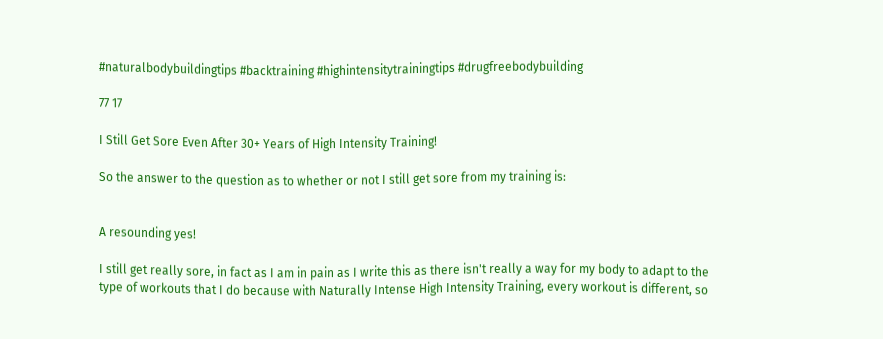#naturalbodybuildingtips #backtraining #highintensitytrainingtips #drugfreebodybuilding

77 17

I Still Get Sore Even After 30+ Years of High Intensity Training!

So the answer to the question as to whether or not I still get sore from my training is:


A resounding yes!

I still get really sore, in fact as I am in pain as I write this as there isn't really a way for my body to adapt to the type of workouts that I do because with Naturally Intense High Intensity Training, every workout is different, so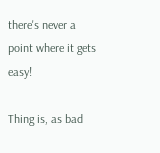there's never a point where it gets easy!

Thing is, as bad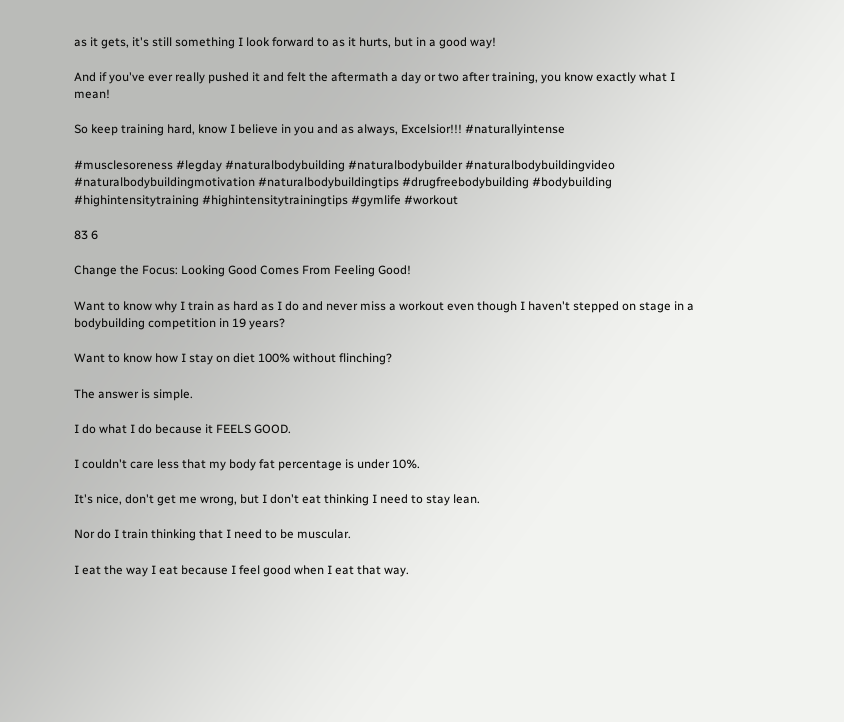as it gets, it's still something I look forward to as it hurts, but in a good way!

And if you've ever really pushed it and felt the aftermath a day or two after training, you know exactly what I mean!

So keep training hard, know I believe in you and as always, Excelsior!!! #naturallyintense

#musclesoreness #legday #naturalbodybuilding #naturalbodybuilder #naturalbodybuildingvideo #naturalbodybuildingmotivation #naturalbodybuildingtips #drugfreebodybuilding #bodybuilding #highintensitytraining #highintensitytrainingtips #gymlife #workout

83 6

Change the Focus: Looking Good Comes From Feeling Good!

Want to know why I train as hard as I do and never miss a workout even though I haven't stepped on stage in a bodybuilding competition in 19 years?

Want to know how I stay on diet 100% without flinching?

The answer is simple.

I do what I do because it FEELS GOOD.

I couldn't care less that my body fat percentage is under 10%.

It's nice, don't get me wrong, but I don't eat thinking I need to stay lean.

Nor do I train thinking that I need to be muscular.

I eat the way I eat because I feel good when I eat that way.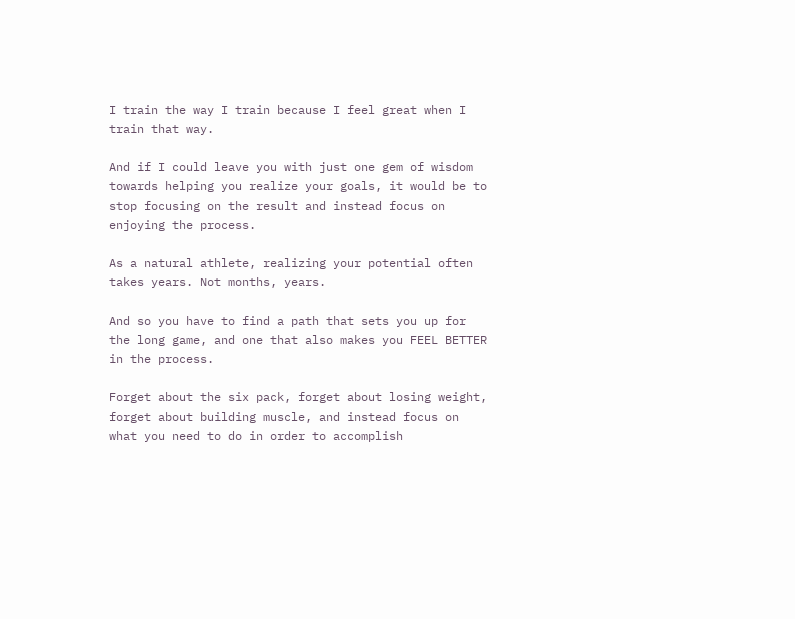I train the way I train because I feel great when I train that way.

And if I could leave you with just one gem of wisdom towards helping you realize your goals, it would be to stop focusing on the result and instead focus on enjoying the process.

As a natural athlete, realizing your potential often takes years. Not months, years.

And so you have to find a path that sets you up for the long game, and one that also makes you FEEL BETTER in the process.

Forget about the six pack, forget about losing weight, forget about building muscle, and instead focus on what you need to do in order to accomplish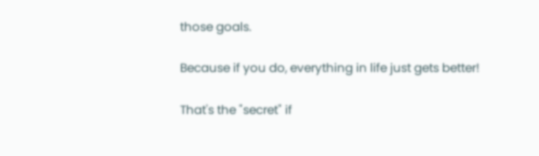those goals.

Because if you do, everything in life just gets better!

That's the "secret" if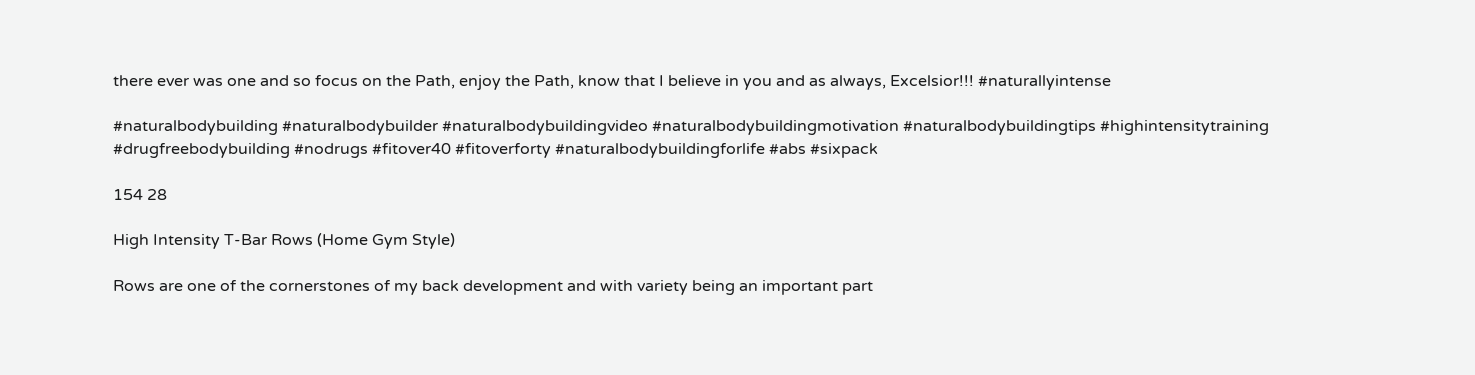there ever was one and so focus on the Path, enjoy the Path, know that I believe in you and as always, Excelsior!!! #naturallyintense

#naturalbodybuilding #naturalbodybuilder #naturalbodybuildingvideo #naturalbodybuildingmotivation #naturalbodybuildingtips #highintensitytraining #drugfreebodybuilding #nodrugs #fitover40 #fitoverforty #naturalbodybuildingforlife #abs #sixpack

154 28

High Intensity T-Bar Rows (Home Gym Style)

Rows are one of the cornerstones of my back development and with variety being an important part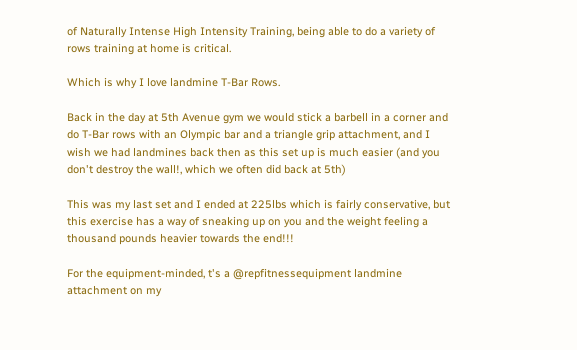of Naturally Intense High Intensity Training, being able to do a variety of rows training at home is critical.

Which is why I love landmine T-Bar Rows.

Back in the day at 5th Avenue gym we would stick a barbell in a corner and do T-Bar rows with an Olympic bar and a triangle grip attachment, and I wish we had landmines back then as this set up is much easier (and you don't destroy the wall!, which we often did back at 5th)

This was my last set and I ended at 225lbs which is fairly conservative, but this exercise has a way of sneaking up on you and the weight feeling a thousand pounds heavier towards the end!!!

For the equipment-minded, t's a @repfitnessequipment landmine attachment on my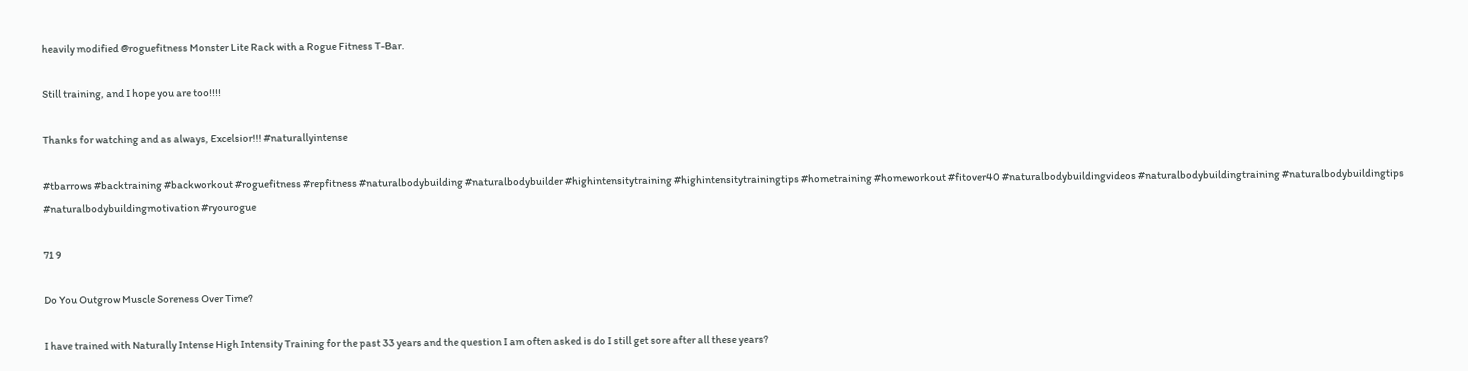heavily modified @roguefitness Monster Lite Rack with a Rogue Fitness T-Bar.

Still training, and I hope you are too!!!!

Thanks for watching and as always, Excelsior!!! #naturallyintense

#tbarrows #backtraining #backworkout #roguefitness #repfitness #naturalbodybuilding #naturalbodybuilder #highintensitytraining #highintensitytrainingtips #hometraining #homeworkout #fitover40 #naturalbodybuildingvideos #naturalbodybuildingtraining #naturalbodybuildingtips #naturalbodybuildingmotivation #ryourogue

71 9

Do You Outgrow Muscle Soreness Over Time?

I have trained with Naturally Intense High Intensity Training for the past 33 years and the question I am often asked is do I still get sore after all these years?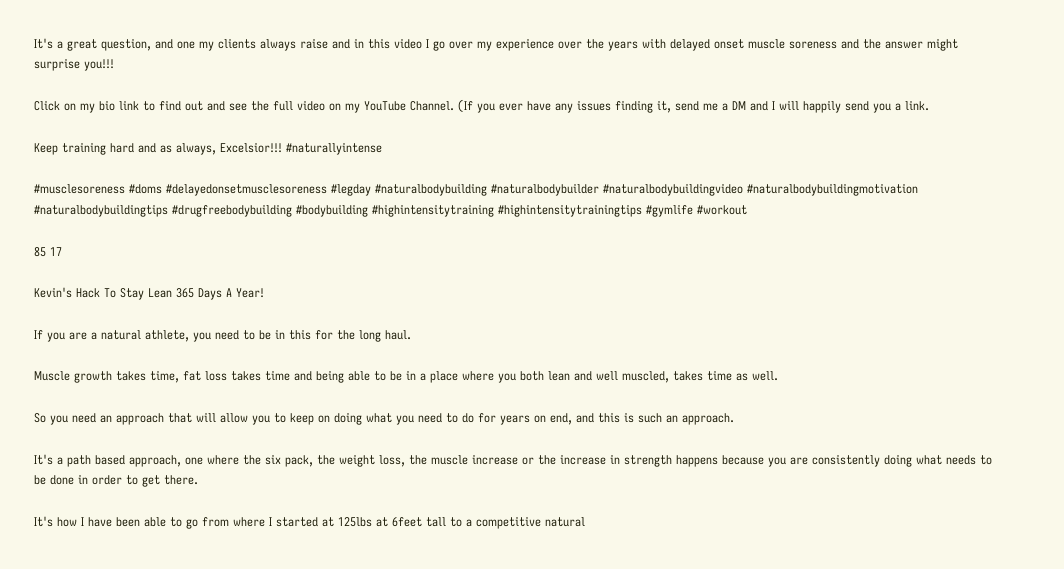It's a great question, and one my clients always raise and in this video I go over my experience over the years with delayed onset muscle soreness and the answer might surprise you!!!

Click on my bio link to find out and see the full video on my YouTube Channel. (If you ever have any issues finding it, send me a DM and I will happily send you a link.

Keep training hard and as always, Excelsior!!! #naturallyintense

#musclesoreness #doms #delayedonsetmusclesoreness #legday #naturalbodybuilding #naturalbodybuilder #naturalbodybuildingvideo #naturalbodybuildingmotivation #naturalbodybuildingtips #drugfreebodybuilding #bodybuilding #highintensitytraining #highintensitytrainingtips #gymlife #workout

85 17

Kevin's Hack To Stay Lean 365 Days A Year!

If you are a natural athlete, you need to be in this for the long haul.

Muscle growth takes time, fat loss takes time and being able to be in a place where you both lean and well muscled, takes time as well.

So you need an approach that will allow you to keep on doing what you need to do for years on end, and this is such an approach.

It's a path based approach, one where the six pack, the weight loss, the muscle increase or the increase in strength happens because you are consistently doing what needs to be done in order to get there.

It's how I have been able to go from where I started at 125lbs at 6feet tall to a competitive natural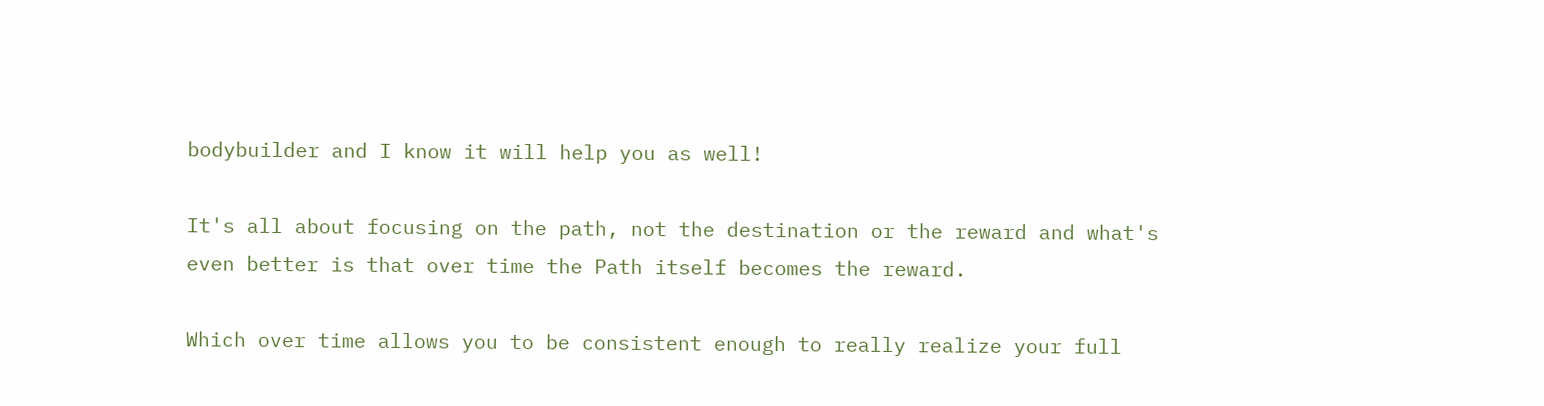bodybuilder and I know it will help you as well!

It's all about focusing on the path, not the destination or the reward and what's even better is that over time the Path itself becomes the reward.

Which over time allows you to be consistent enough to really realize your full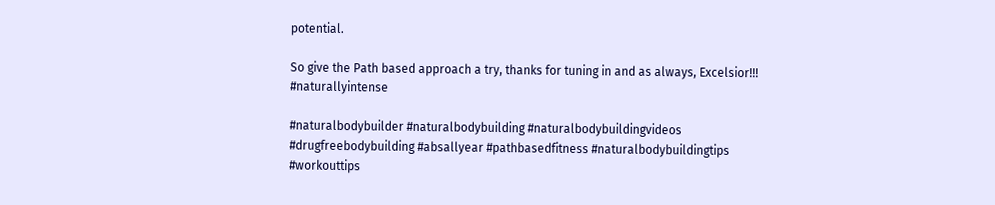potential.

So give the Path based approach a try, thanks for tuning in and as always, Excelsior!!! #naturallyintense

#naturalbodybuilder #naturalbodybuilding #naturalbodybuildingvideos #drugfreebodybuilding #absallyear #pathbasedfitness #naturalbodybuildingtips #workouttips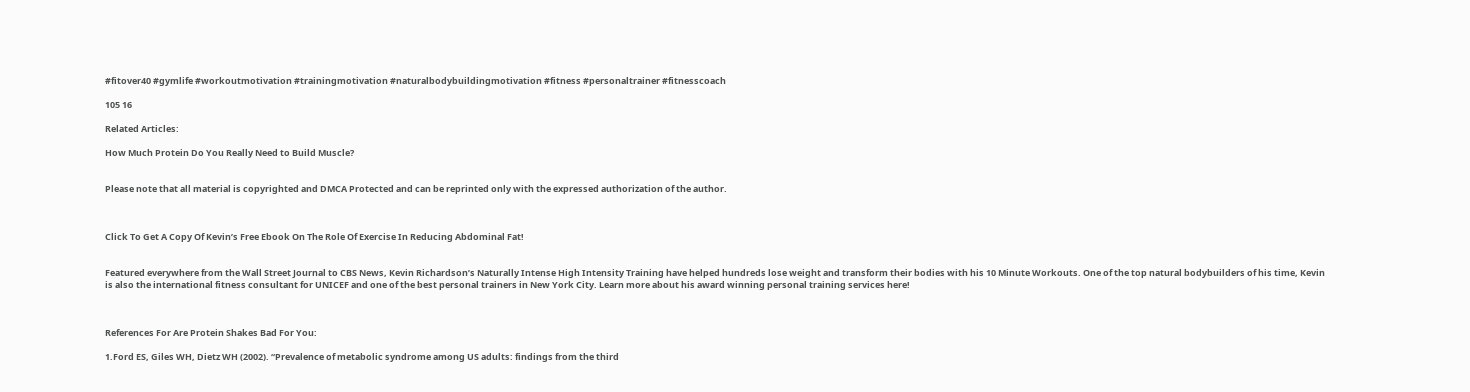#fitover40 #gymlife #workoutmotivation #trainingmotivation #naturalbodybuildingmotivation #fitness #personaltrainer #fitnesscoach

105 16

Related Articles:

How Much Protein Do You Really Need to Build Muscle?


Please note that all material is copyrighted and DMCA Protected and can be reprinted only with the expressed authorization of the author.



Click To Get A Copy Of Kevin’s Free Ebook On The Role Of Exercise In Reducing Abdominal Fat!


Featured everywhere from the Wall Street Journal to CBS News, Kevin Richardson’s Naturally Intense High Intensity Training have helped hundreds lose weight and transform their bodies with his 10 Minute Workouts. One of the top natural bodybuilders of his time, Kevin is also the international fitness consultant for UNICEF and one of the best personal trainers in New York City. Learn more about his award winning personal training services here!



References For Are Protein Shakes Bad For You:

1.Ford ES, Giles WH, Dietz WH (2002). “Prevalence of metabolic syndrome among US adults: findings from the third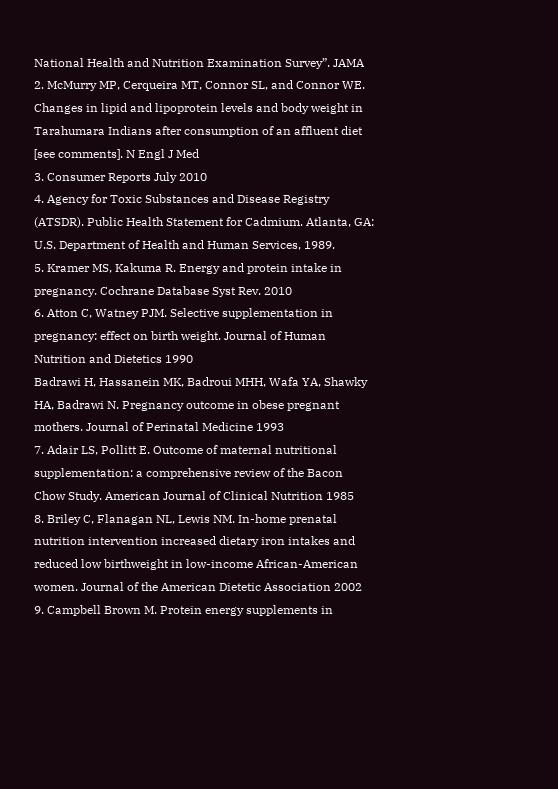National Health and Nutrition Examination Survey”. JAMA
2. McMurry MP, Cerqueira MT, Connor SL, and Connor WE. Changes in lipid and lipoprotein levels and body weight in Tarahumara Indians after consumption of an affluent diet [see comments]. N Engl J Med
3. Consumer Reports July 2010
4. Agency for Toxic Substances and Disease Registry (ATSDR). Public Health Statement for Cadmium. Atlanta, GA: U.S. Department of Health and Human Services, 1989.
5. Kramer MS, Kakuma R. Energy and protein intake in pregnancy. Cochrane Database Syst Rev. 2010
6. Atton C, Watney PJM. Selective supplementation in pregnancy: effect on birth weight. Journal of Human Nutrition and Dietetics 1990
Badrawi H, Hassanein MK, Badroui MHH, Wafa YA, Shawky HA, Badrawi N. Pregnancy outcome in obese pregnant mothers. Journal of Perinatal Medicine 1993
7. Adair LS, Pollitt E. Outcome of maternal nutritional supplementation: a comprehensive review of the Bacon Chow Study. American Journal of Clinical Nutrition 1985
8. Briley C, Flanagan NL, Lewis NM. In-home prenatal nutrition intervention increased dietary iron intakes and reduced low birthweight in low-income African-American women. Journal of the American Dietetic Association 2002
9. Campbell Brown M. Protein energy supplements in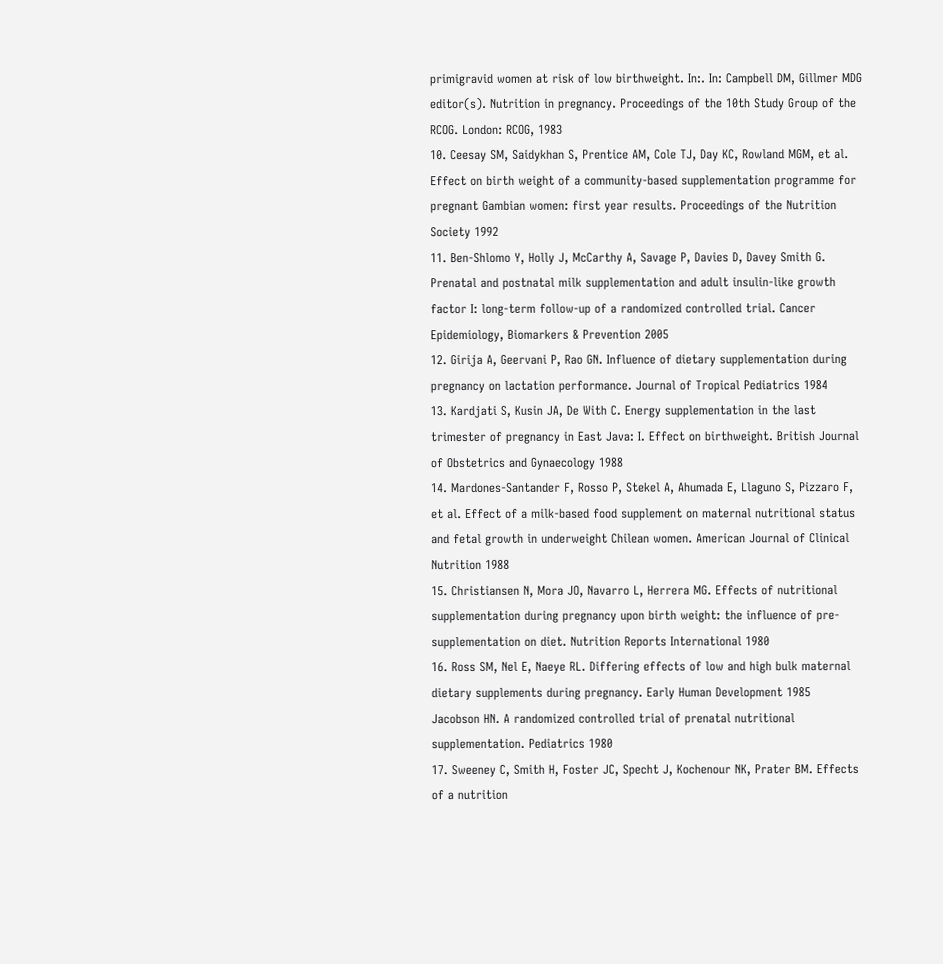primigravid women at risk of low birthweight. In:. In: Campbell DM, Gillmer MDG editor(s). Nutrition in pregnancy. Proceedings of the 10th Study Group of the RCOG. London: RCOG, 1983
10. Ceesay SM, Saidykhan S, Prentice AM, Cole TJ, Day KC, Rowland MGM, et al. Effect on birth weight of a community-based supplementation programme for pregnant Gambian women: first year results. Proceedings of the Nutrition Society 1992
11. Ben-Shlomo Y, Holly J, McCarthy A, Savage P, Davies D, Davey Smith G. Prenatal and postnatal milk supplementation and adult insulin-like growth factor I: long-term follow-up of a randomized controlled trial. Cancer Epidemiology, Biomarkers & Prevention 2005
12. Girija A, Geervani P, Rao GN. Influence of dietary supplementation during pregnancy on lactation performance. Journal of Tropical Pediatrics 1984
13. Kardjati S, Kusin JA, De With C. Energy supplementation in the last trimester of pregnancy in East Java: I. Effect on birthweight. British Journal of Obstetrics and Gynaecology 1988
14. Mardones-Santander F, Rosso P, Stekel A, Ahumada E, Llaguno S, Pizzaro F, et al. Effect of a milk-based food supplement on maternal nutritional status and fetal growth in underweight Chilean women. American Journal of Clinical Nutrition 1988
15. Christiansen N, Mora JO, Navarro L, Herrera MG. Effects of nutritional supplementation during pregnancy upon birth weight: the influence of pre-supplementation on diet. Nutrition Reports International 1980
16. Ross SM, Nel E, Naeye RL. Differing effects of low and high bulk maternal dietary supplements during pregnancy. Early Human Development 1985
Jacobson HN. A randomized controlled trial of prenatal nutritional supplementation. Pediatrics 1980
17. Sweeney C, Smith H, Foster JC, Specht J, Kochenour NK, Prater BM. Effects of a nutrition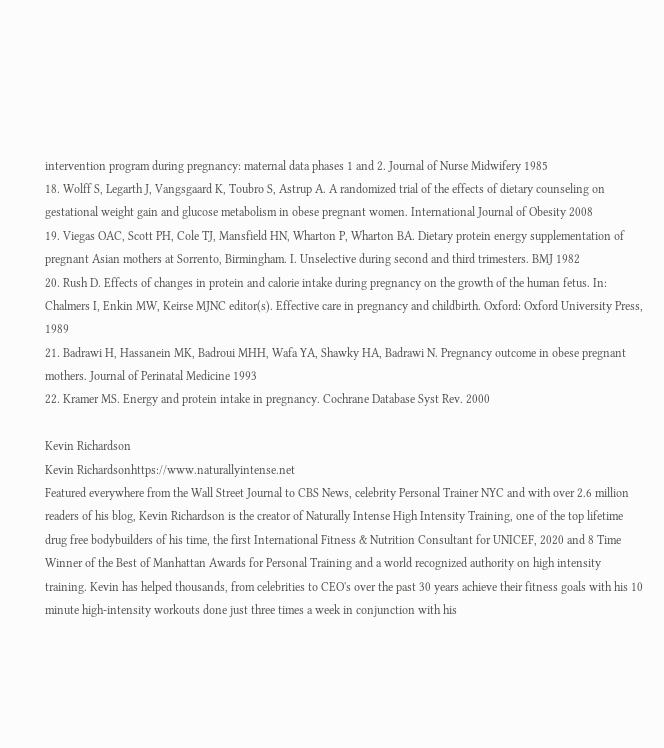intervention program during pregnancy: maternal data phases 1 and 2. Journal of Nurse Midwifery 1985
18. Wolff S, Legarth J, Vangsgaard K, Toubro S, Astrup A. A randomized trial of the effects of dietary counseling on gestational weight gain and glucose metabolism in obese pregnant women. International Journal of Obesity 2008
19. Viegas OAC, Scott PH, Cole TJ, Mansfield HN, Wharton P, Wharton BA. Dietary protein energy supplementation of pregnant Asian mothers at Sorrento, Birmingham. I. Unselective during second and third trimesters. BMJ 1982
20. Rush D. Effects of changes in protein and calorie intake during pregnancy on the growth of the human fetus. In: Chalmers I, Enkin MW, Keirse MJNC editor(s). Effective care in pregnancy and childbirth. Oxford: Oxford University Press, 1989
21. Badrawi H, Hassanein MK, Badroui MHH, Wafa YA, Shawky HA, Badrawi N. Pregnancy outcome in obese pregnant mothers. Journal of Perinatal Medicine 1993
22. Kramer MS. Energy and protein intake in pregnancy. Cochrane Database Syst Rev. 2000

Kevin Richardson
Kevin Richardsonhttps://www.naturallyintense.net
Featured everywhere from the Wall Street Journal to CBS News, celebrity Personal Trainer NYC and with over 2.6 million readers of his blog, Kevin Richardson is the creator of Naturally Intense High Intensity Training, one of the top lifetime drug free bodybuilders of his time, the first International Fitness & Nutrition Consultant for UNICEF, 2020 and 8 Time Winner of the Best of Manhattan Awards for Personal Training and a world recognized authority on high intensity training. Kevin has helped thousands, from celebrities to CEO's over the past 30 years achieve their fitness goals with his 10 minute high-intensity workouts done just three times a week in conjunction with his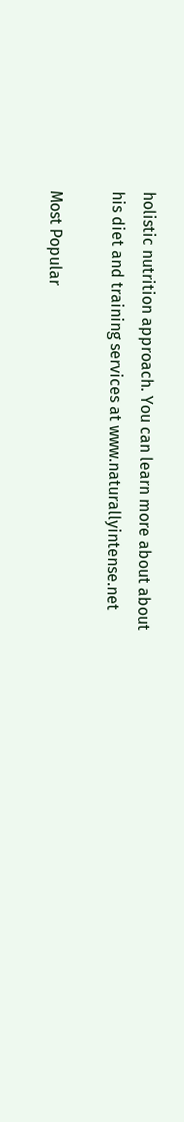holistic nutrition approach. You can learn more about about his diet and training services at www.naturallyintense.net

Most Popular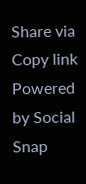Share via
Copy link
Powered by Social Snap